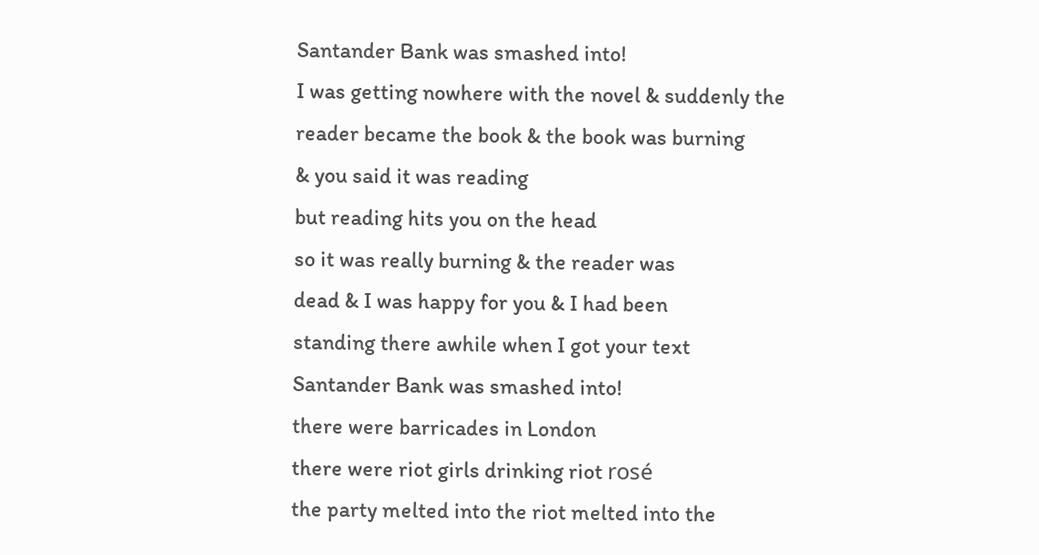Santander Bank was smashed into!
I was getting nowhere with the novel & suddenly the
reader became the book & the book was burning
& you said it was reading
but reading hits you on the head
so it was really burning & the reader was
dead & I was happy for you & I had been
standing there awhile when I got your text
Santander Bank was smashed into!
there were barricades in London
there were riot girls drinking riot rosé
the party melted into the riot melted into the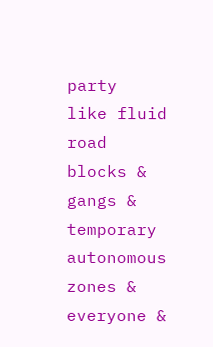party
like fluid road blocks & gangs & temporary
autonomous zones & everyone &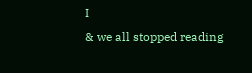I
& we all stopped reading